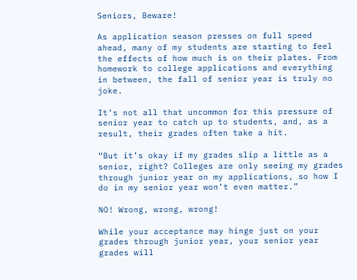Seniors, Beware!

As application season presses on full speed ahead, many of my students are starting to feel the effects of how much is on their plates. From homework to college applications and everything in between, the fall of senior year is truly no joke.

It’s not all that uncommon for this pressure of senior year to catch up to students, and, as a result, their grades often take a hit.

“But it’s okay if my grades slip a little as a senior, right? Colleges are only seeing my grades through junior year on my applications, so how I do in my senior year won’t even matter.”

NO! Wrong, wrong, wrong!

While your acceptance may hinge just on your grades through junior year, your senior year grades will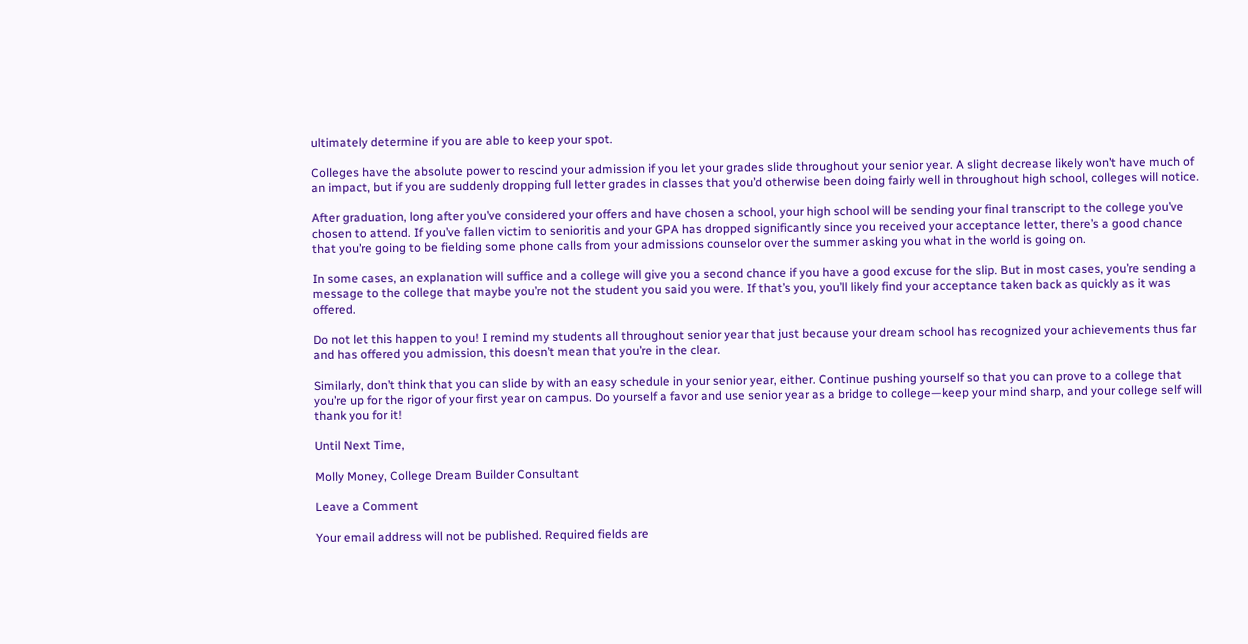ultimately determine if you are able to keep your spot.

Colleges have the absolute power to rescind your admission if you let your grades slide throughout your senior year. A slight decrease likely won’t have much of an impact, but if you are suddenly dropping full letter grades in classes that you’d otherwise been doing fairly well in throughout high school, colleges will notice.

After graduation, long after you’ve considered your offers and have chosen a school, your high school will be sending your final transcript to the college you’ve chosen to attend. If you’ve fallen victim to senioritis and your GPA has dropped significantly since you received your acceptance letter, there’s a good chance that you’re going to be fielding some phone calls from your admissions counselor over the summer asking you what in the world is going on.

In some cases, an explanation will suffice and a college will give you a second chance if you have a good excuse for the slip. But in most cases, you’re sending a message to the college that maybe you’re not the student you said you were. If that’s you, you’ll likely find your acceptance taken back as quickly as it was offered.

Do not let this happen to you! I remind my students all throughout senior year that just because your dream school has recognized your achievements thus far and has offered you admission, this doesn’t mean that you’re in the clear.

Similarly, don’t think that you can slide by with an easy schedule in your senior year, either. Continue pushing yourself so that you can prove to a college that you’re up for the rigor of your first year on campus. Do yourself a favor and use senior year as a bridge to college—keep your mind sharp, and your college self will thank you for it!

Until Next Time,

Molly Money, College Dream Builder Consultant

Leave a Comment

Your email address will not be published. Required fields are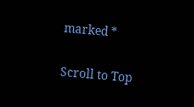marked *

Scroll to Top